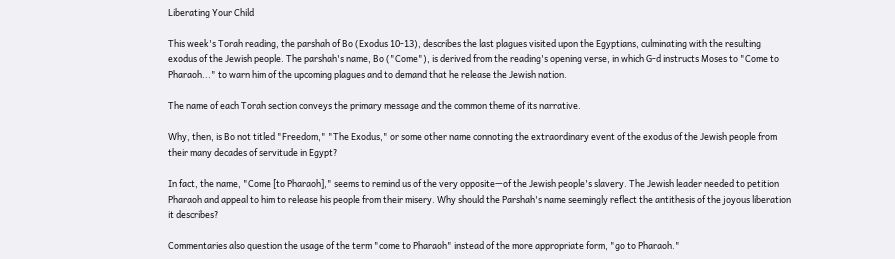Liberating Your Child

This week's Torah reading, the parshah of Bo (Exodus 10-13), describes the last plagues visited upon the Egyptians, culminating with the resulting exodus of the Jewish people. The parshah's name, Bo ("Come"), is derived from the reading's opening verse, in which G‑d instructs Moses to "Come to Pharaoh..." to warn him of the upcoming plagues and to demand that he release the Jewish nation.

The name of each Torah section conveys the primary message and the common theme of its narrative.

Why, then, is Bo not titled "Freedom," "The Exodus," or some other name connoting the extraordinary event of the exodus of the Jewish people from their many decades of servitude in Egypt?

In fact, the name, "Come [to Pharaoh]," seems to remind us of the very opposite—of the Jewish people's slavery. The Jewish leader needed to petition Pharaoh and appeal to him to release his people from their misery. Why should the Parshah's name seemingly reflect the antithesis of the joyous liberation it describes?

Commentaries also question the usage of the term "come to Pharaoh" instead of the more appropriate form, "go to Pharaoh."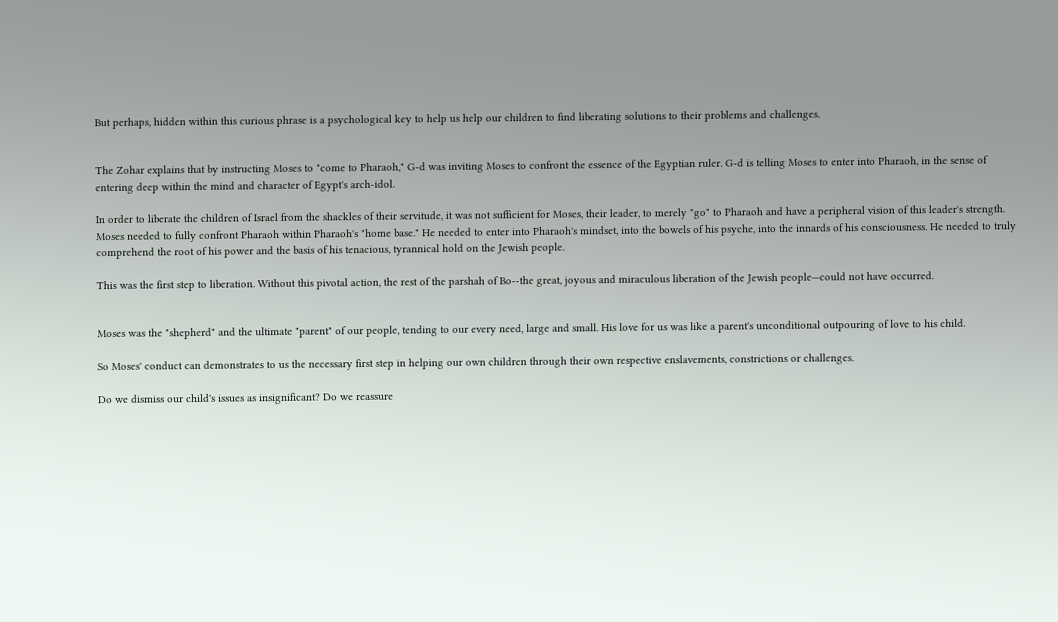But perhaps, hidden within this curious phrase is a psychological key to help us help our children to find liberating solutions to their problems and challenges.


The Zohar explains that by instructing Moses to "come to Pharaoh," G‑d was inviting Moses to confront the essence of the Egyptian ruler. G‑d is telling Moses to enter into Pharaoh, in the sense of entering deep within the mind and character of Egypt's arch-idol.

In order to liberate the children of Israel from the shackles of their servitude, it was not sufficient for Moses, their leader, to merely "go" to Pharaoh and have a peripheral vision of this leader's strength. Moses needed to fully confront Pharaoh within Pharaoh's "home base." He needed to enter into Pharaoh's mindset, into the bowels of his psyche, into the innards of his consciousness. He needed to truly comprehend the root of his power and the basis of his tenacious, tyrannical hold on the Jewish people.

This was the first step to liberation. Without this pivotal action, the rest of the parshah of Bo--the great, joyous and miraculous liberation of the Jewish people—could not have occurred.


Moses was the "shepherd" and the ultimate "parent" of our people, tending to our every need, large and small. His love for us was like a parent's unconditional outpouring of love to his child.

So Moses' conduct can demonstrates to us the necessary first step in helping our own children through their own respective enslavements, constrictions or challenges.

Do we dismiss our child's issues as insignificant? Do we reassure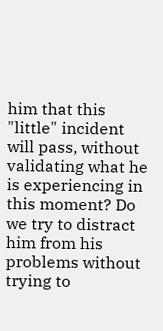him that this "little" incident will pass, without validating what he is experiencing in this moment? Do we try to distract him from his problems without trying to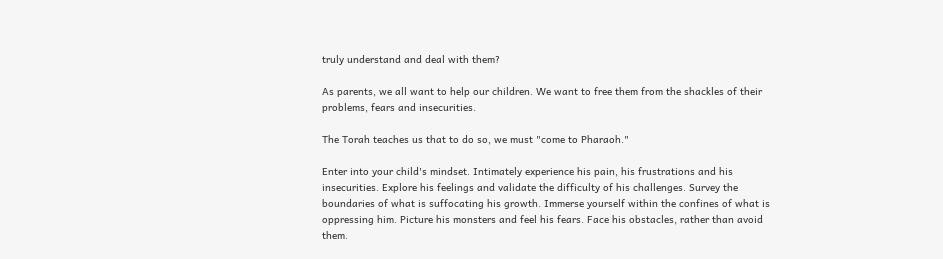truly understand and deal with them?

As parents, we all want to help our children. We want to free them from the shackles of their problems, fears and insecurities.

The Torah teaches us that to do so, we must "come to Pharaoh."

Enter into your child's mindset. Intimately experience his pain, his frustrations and his insecurities. Explore his feelings and validate the difficulty of his challenges. Survey the boundaries of what is suffocating his growth. Immerse yourself within the confines of what is oppressing him. Picture his monsters and feel his fears. Face his obstacles, rather than avoid them.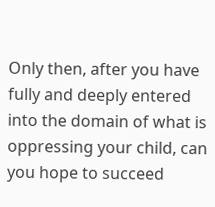Only then, after you have fully and deeply entered into the domain of what is oppressing your child, can you hope to succeed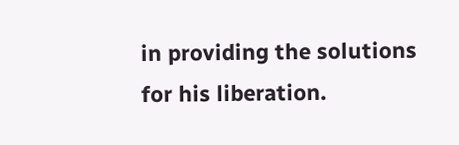in providing the solutions for his liberation.